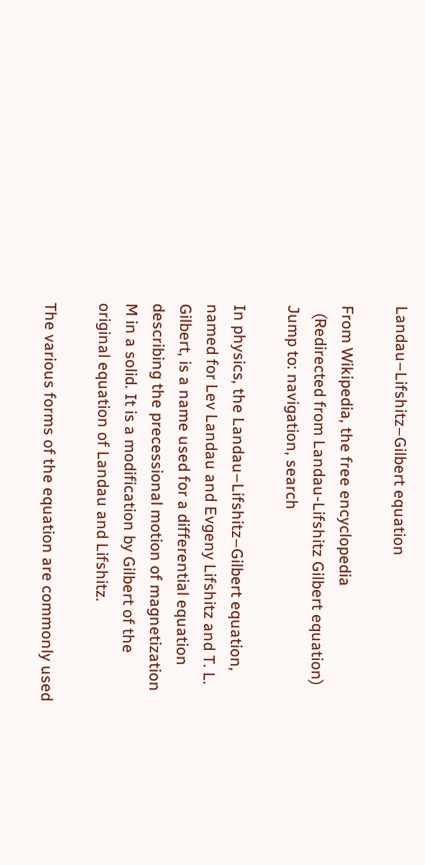Landau–Lifshitz–Gilbert equation

From Wikipedia, the free encyclopedia
  (Redirected from Landau-Lifshitz Gilbert equation)
Jump to: navigation, search

In physics, the Landau–Lifshitz–Gilbert equation, named for Lev Landau and Evgeny Lifshitz and T. L. Gilbert, is a name used for a differential equation describing the precessional motion of magnetization M in a solid. It is a modification by Gilbert of the original equation of Landau and Lifshitz.

The various forms of the equation are commonly used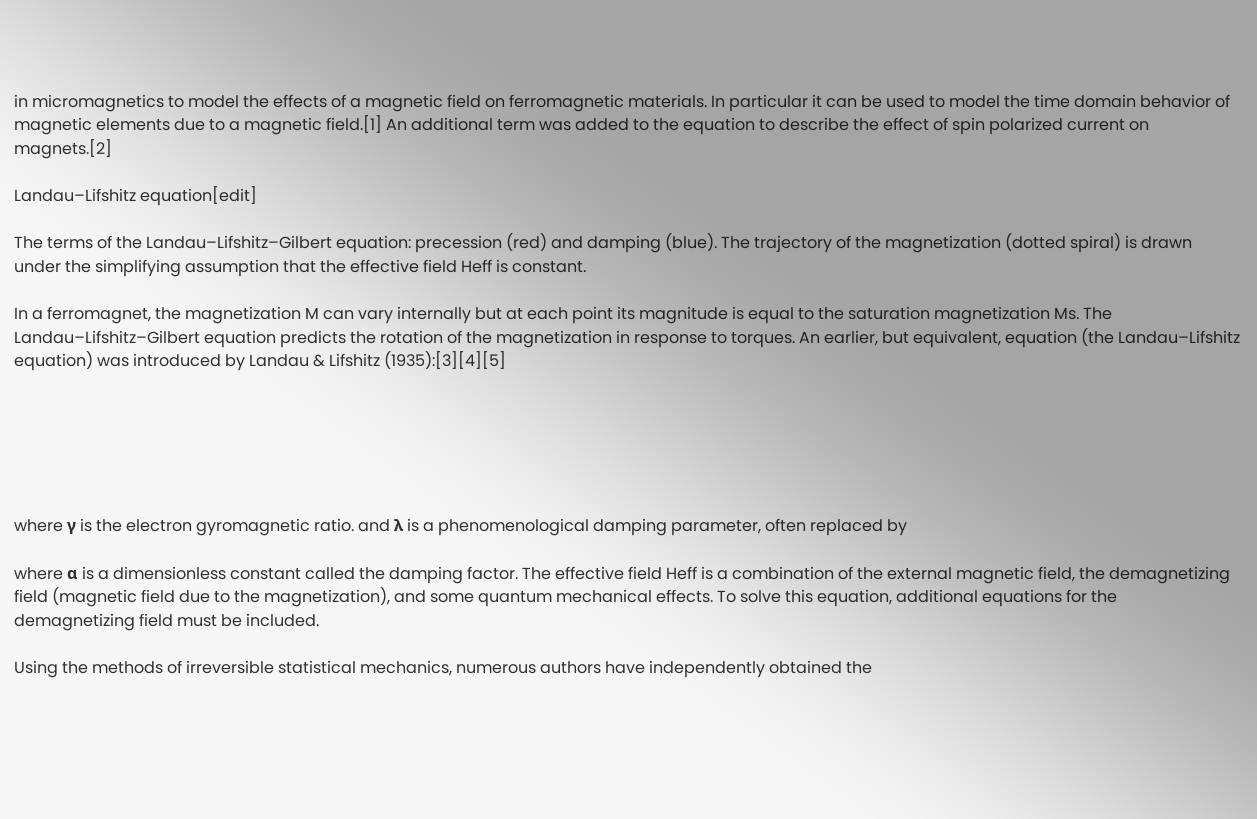in micromagnetics to model the effects of a magnetic field on ferromagnetic materials. In particular it can be used to model the time domain behavior of magnetic elements due to a magnetic field.[1] An additional term was added to the equation to describe the effect of spin polarized current on magnets.[2]

Landau–Lifshitz equation[edit]

The terms of the Landau–Lifshitz–Gilbert equation: precession (red) and damping (blue). The trajectory of the magnetization (dotted spiral) is drawn under the simplifying assumption that the effective field Heff is constant.

In a ferromagnet, the magnetization M can vary internally but at each point its magnitude is equal to the saturation magnetization Ms. The Landau–Lifshitz–Gilbert equation predicts the rotation of the magnetization in response to torques. An earlier, but equivalent, equation (the Landau–Lifshitz equation) was introduced by Landau & Lifshitz (1935):[3][4][5]






where γ is the electron gyromagnetic ratio. and λ is a phenomenological damping parameter, often replaced by

where α is a dimensionless constant called the damping factor. The effective field Heff is a combination of the external magnetic field, the demagnetizing field (magnetic field due to the magnetization), and some quantum mechanical effects. To solve this equation, additional equations for the demagnetizing field must be included.

Using the methods of irreversible statistical mechanics, numerous authors have independently obtained the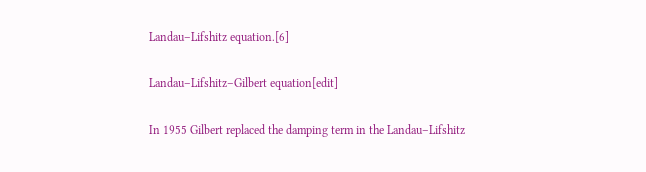Landau–Lifshitz equation.[6]

Landau–Lifshitz–Gilbert equation[edit]

In 1955 Gilbert replaced the damping term in the Landau–Lifshitz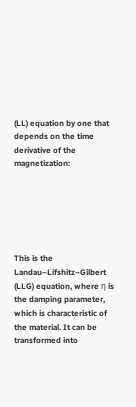(LL) equation by one that depends on the time derivative of the magnetization:






This is the Landau–Lifshitz–Gilbert (LLG) equation, where η is the damping parameter, which is characteristic of the material. It can be transformed into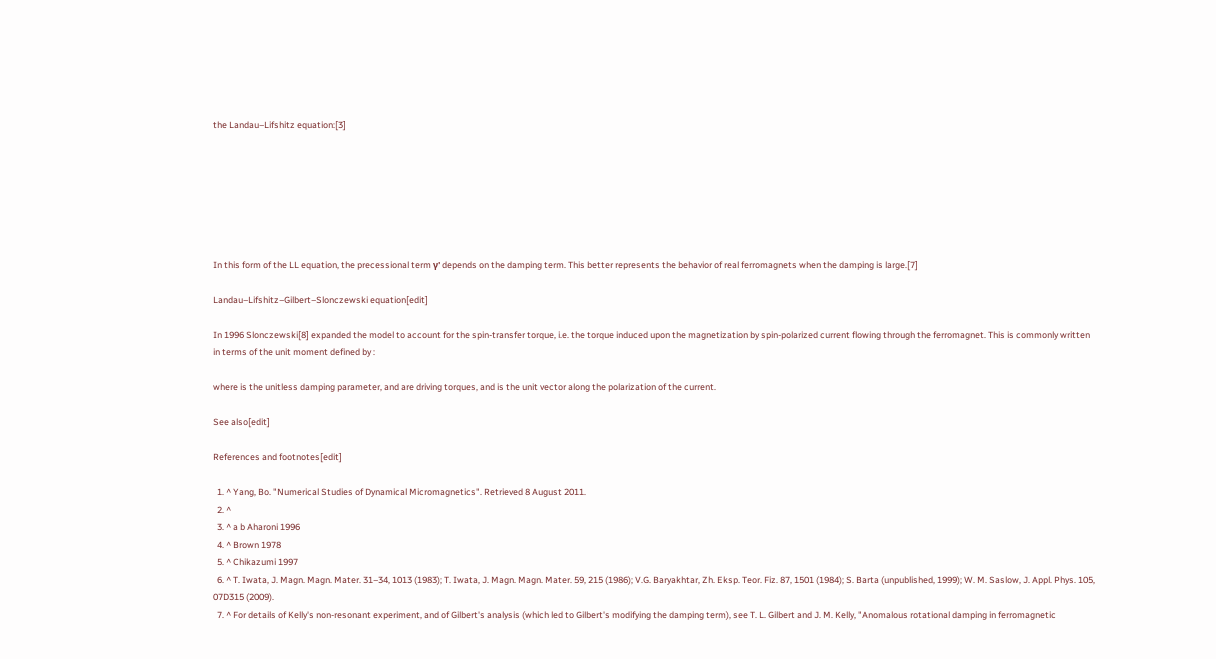the Landau–Lifshitz equation:[3]







In this form of the LL equation, the precessional term γ' depends on the damping term. This better represents the behavior of real ferromagnets when the damping is large.[7]

Landau–Lifshitz–Gilbert–Slonczewski equation[edit]

In 1996 Slonczewski[8] expanded the model to account for the spin-transfer torque, i.e. the torque induced upon the magnetization by spin-polarized current flowing through the ferromagnet. This is commonly written in terms of the unit moment defined by :

where is the unitless damping parameter, and are driving torques, and is the unit vector along the polarization of the current.

See also[edit]

References and footnotes[edit]

  1. ^ Yang, Bo. "Numerical Studies of Dynamical Micromagnetics". Retrieved 8 August 2011.
  2. ^
  3. ^ a b Aharoni 1996
  4. ^ Brown 1978
  5. ^ Chikazumi 1997
  6. ^ T. Iwata, J. Magn. Magn. Mater. 31–34, 1013 (1983); T. Iwata, J. Magn. Magn. Mater. 59, 215 (1986); V.G. Baryakhtar, Zh. Eksp. Teor. Fiz. 87, 1501 (1984); S. Barta (unpublished, 1999); W. M. Saslow, J. Appl. Phys. 105, 07D315 (2009).
  7. ^ For details of Kelly's non-resonant experiment, and of Gilbert's analysis (which led to Gilbert's modifying the damping term), see T. L. Gilbert and J. M. Kelly, "Anomalous rotational damping in ferromagnetic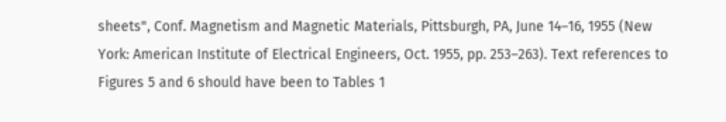sheets", Conf. Magnetism and Magnetic Materials, Pittsburgh, PA, June 14–16, 1955 (New York: American Institute of Electrical Engineers, Oct. 1955, pp. 253–263). Text references to Figures 5 and 6 should have been to Tables 1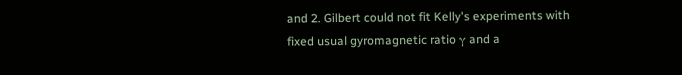and 2. Gilbert could not fit Kelly's experiments with fixed usual gyromagnetic ratio γ and a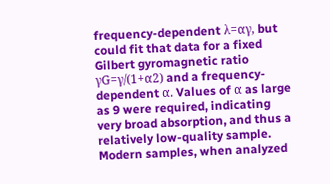frequency-dependent λ=αγ, but could fit that data for a fixed Gilbert gyromagnetic ratio γG=γ/(1+α2) and a frequency-dependent α. Values of α as large as 9 were required, indicating very broad absorption, and thus a relatively low-quality sample. Modern samples, when analyzed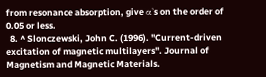from resonance absorption, give α's on the order of 0.05 or less.
  8. ^ Slonczewski, John C. (1996). "Current-driven excitation of magnetic multilayers". Journal of Magnetism and Magnetic Materials.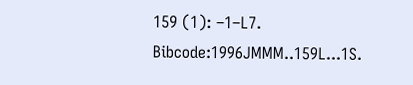159 (1): –1–L7. Bibcode:1996JMMM..159L...1S.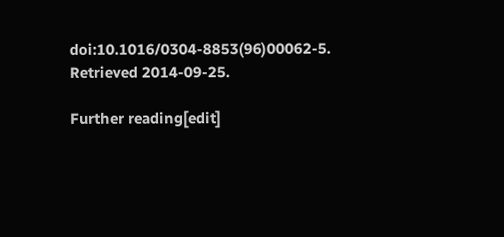doi:10.1016/0304-8853(96)00062-5. Retrieved 2014-09-25.

Further reading[edit]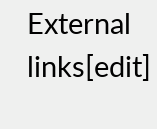External links[edit]